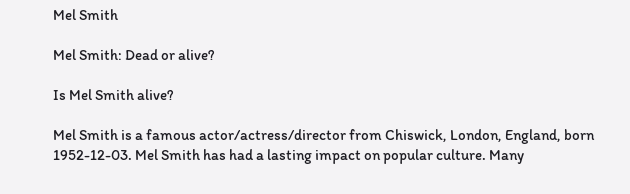Mel Smith

Mel Smith: Dead or alive?

Is Mel Smith alive?

Mel Smith is a famous actor/actress/director from Chiswick, London, England, born 1952-12-03. Mel Smith has had a lasting impact on popular culture. Many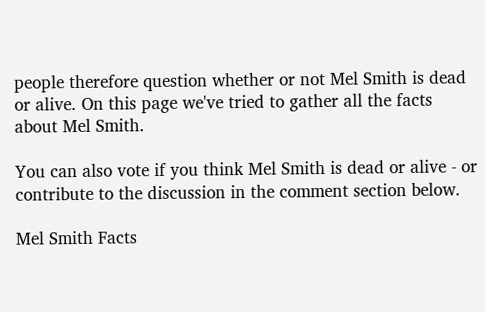people therefore question whether or not Mel Smith is dead or alive. On this page we've tried to gather all the facts about Mel Smith.

You can also vote if you think Mel Smith is dead or alive - or contribute to the discussion in the comment section below.

Mel Smith Facts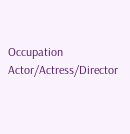Occupation Actor/Actress/Director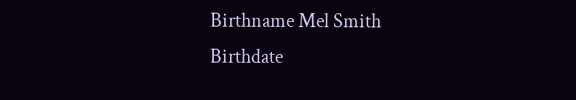Birthname Mel Smith
Birthdate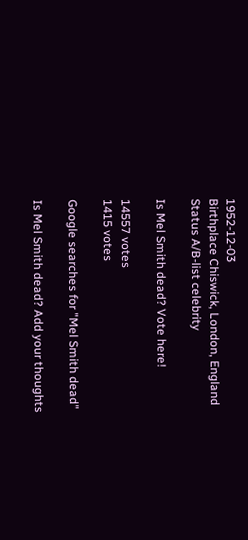1952-12-03
Birthplace Chiswick, London, England
Status A/B-list celebrity

Is Mel Smith dead? Vote here!

14557 votes
1415 votes

Google searches for "Mel Smith dead"

Is Mel Smith dead? Add your thoughts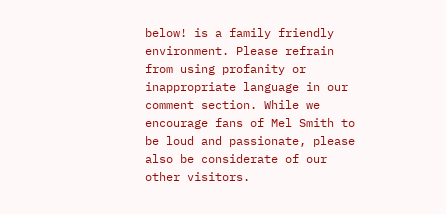below! is a family friendly environment. Please refrain from using profanity or inappropriate language in our comment section. While we encourage fans of Mel Smith to be loud and passionate, please also be considerate of our other visitors.